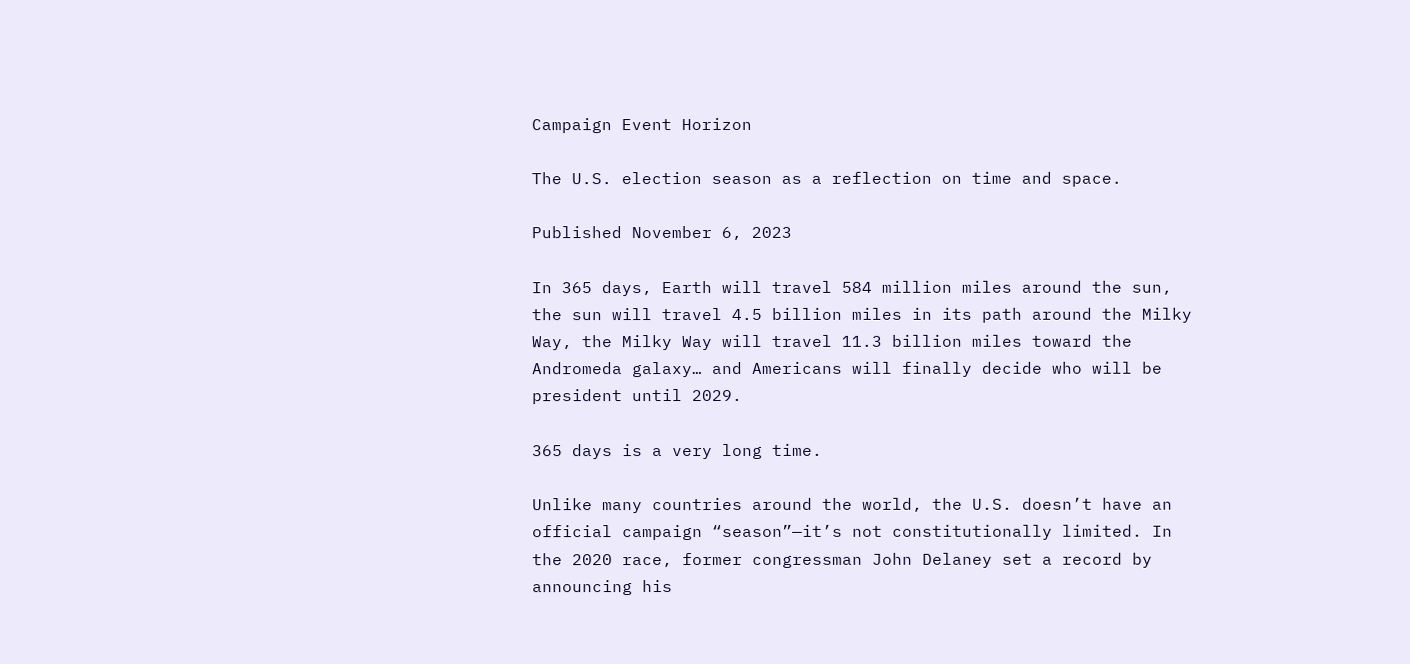Campaign Event Horizon

The U.S. election season as a reflection on time and space.

Published November 6, 2023

In 365 days, Earth will travel 584 million miles around the sun, the sun will travel 4.5 billion miles in its path around the Milky Way, the Milky Way will travel 11.3 billion miles toward the Andromeda galaxy… and Americans will finally decide who will be president until 2029.

365 days is a very long time.

Unlike many countries around the world, the U.S. doesn’t have an official campaign “season”—it’s not constitutionally limited. In the 2020 race, former congressman John Delaney set a record by announcing his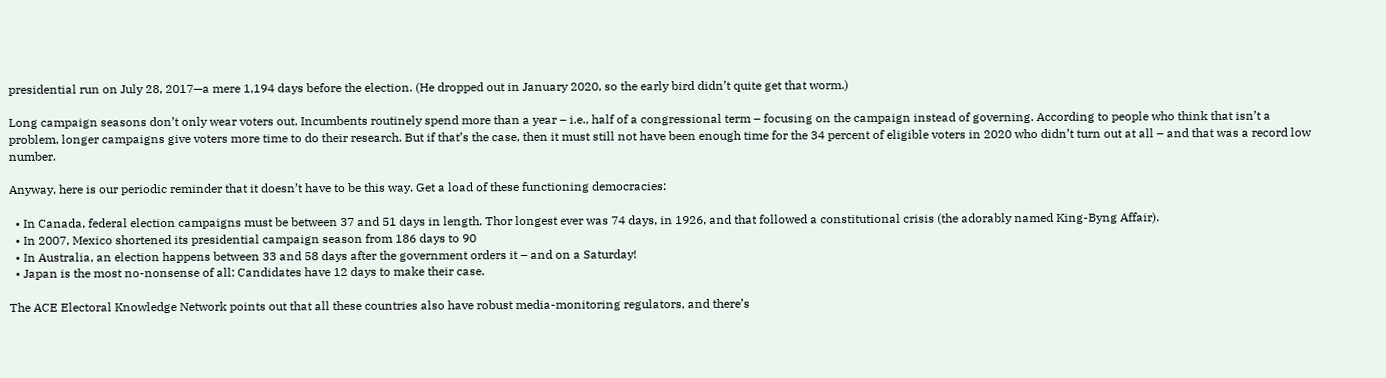presidential run on July 28, 2017—a mere 1,194 days before the election. (He dropped out in January 2020, so the early bird didn’t quite get that worm.)

Long campaign seasons don’t only wear voters out. Incumbents routinely spend more than a year – i.e., half of a congressional term – focusing on the campaign instead of governing. According to people who think that isn’t a problem, longer campaigns give voters more time to do their research. But if that’s the case, then it must still not have been enough time for the 34 percent of eligible voters in 2020 who didn’t turn out at all – and that was a record low number.

Anyway, here is our periodic reminder that it doesn’t have to be this way. Get a load of these functioning democracies:

  • In Canada, federal election campaigns must be between 37 and 51 days in length. Thor longest ever was 74 days, in 1926, and that followed a constitutional crisis (the adorably named King-Byng Affair).
  • In 2007, Mexico shortened its presidential campaign season from 186 days to 90
  • In Australia, an election happens between 33 and 58 days after the government orders it – and on a Saturday!
  • Japan is the most no-nonsense of all: Candidates have 12 days to make their case.

The ACE Electoral Knowledge Network points out that all these countries also have robust media-monitoring regulators, and there’s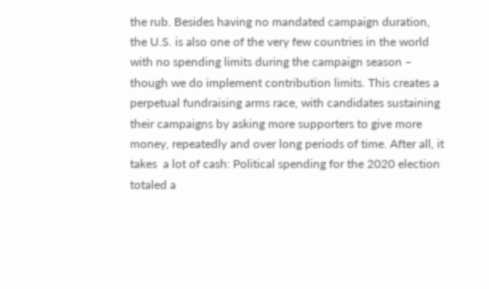the rub. Besides having no mandated campaign duration, the U.S. is also one of the very few countries in the world with no spending limits during the campaign season – though we do implement contribution limits. This creates a perpetual fundraising arms race, with candidates sustaining their campaigns by asking more supporters to give more money, repeatedly and over long periods of time. After all, it takes  a lot of cash: Political spending for the 2020 election totaled a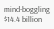mind-boggling $14.4 billion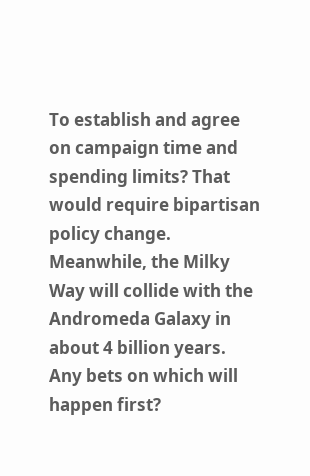To establish and agree on campaign time and spending limits? That would require bipartisan policy change. Meanwhile, the Milky Way will collide with the Andromeda Galaxy in about 4 billion years. Any bets on which will happen first?